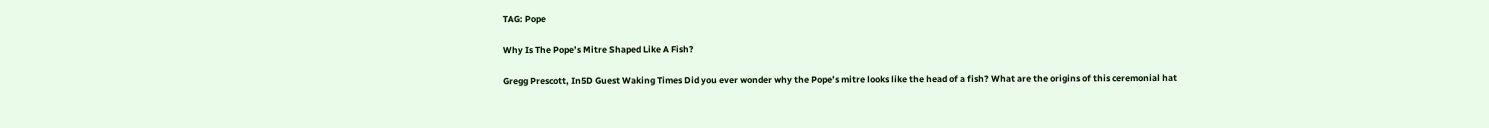TAG: Pope

Why Is The Pope’s Mitre Shaped Like A Fish?

Gregg Prescott, In5D Guest Waking Times Did you ever wonder why the Pope’s mitre looks like the head of a fish? What are the origins of this ceremonial hat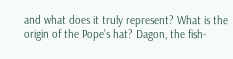and what does it truly represent? What is the origin of the Pope’s hat? Dagon, the fish-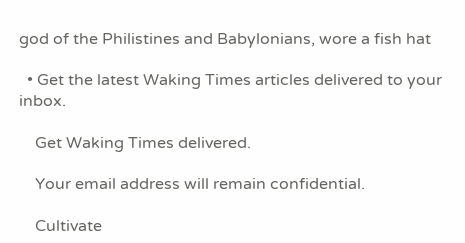god of the Philistines and Babylonians, wore a fish hat

  • Get the latest Waking Times articles delivered to your inbox.

    Get Waking Times delivered.

    Your email address will remain confidential.

    Cultivate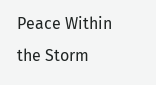Peace Within the Storm